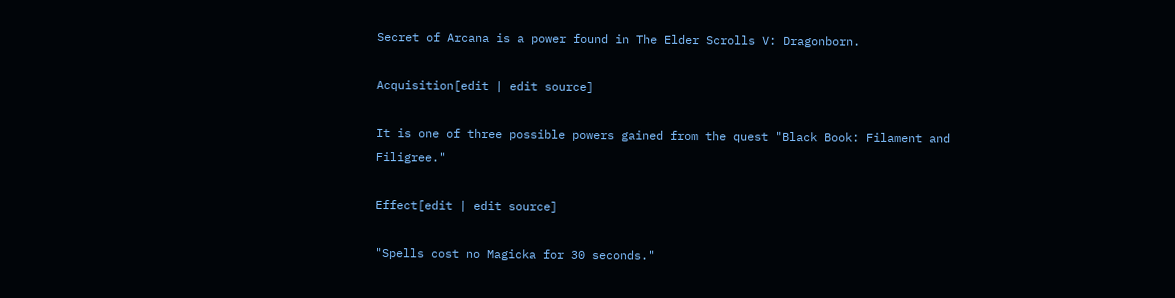Secret of Arcana is a power found in The Elder Scrolls V: Dragonborn.

Acquisition[edit | edit source]

It is one of three possible powers gained from the quest "Black Book: Filament and Filigree."

Effect[edit | edit source]

"Spells cost no Magicka for 30 seconds."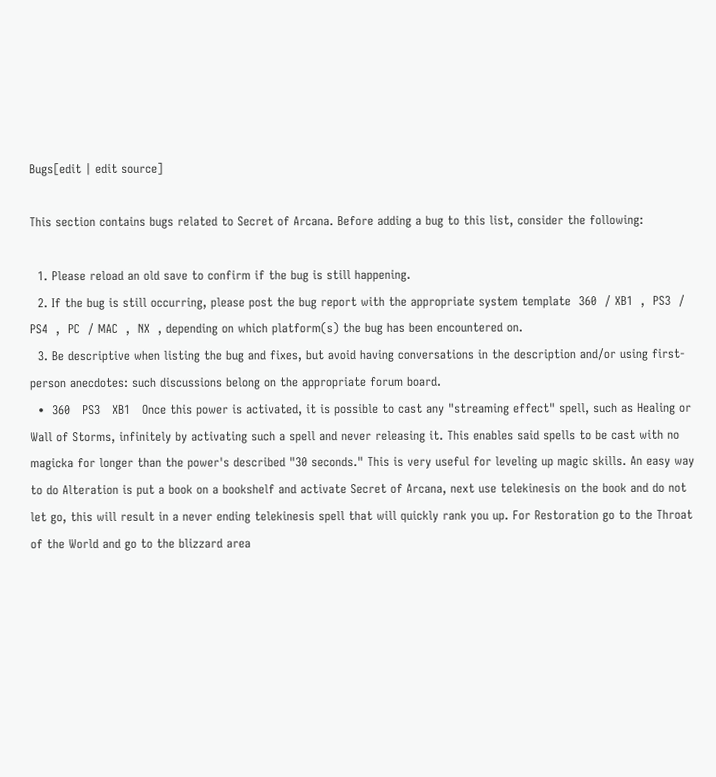Bugs[edit | edit source]

This section contains bugs related to Secret of Arcana. Before adding a bug to this list, consider the following:

  1. Please reload an old save to confirm if the bug is still happening.
  2. If the bug is still occurring, please post the bug report with the appropriate system template  360  / XB1  ,  PS3  / PS4  ,  PC  / MAC  ,  NX  , depending on which platform(s) the bug has been encountered on.
  3. Be descriptive when listing the bug and fixes, but avoid having conversations in the description and/or using first-person anecdotes: such discussions belong on the appropriate forum board.
  •  360   PS3   XB1   Once this power is activated, it is possible to cast any "streaming effect" spell, such as Healing or Wall of Storms, infinitely by activating such a spell and never releasing it. This enables said spells to be cast with no magicka for longer than the power's described "30 seconds." This is very useful for leveling up magic skills. An easy way to do Alteration is put a book on a bookshelf and activate Secret of Arcana, next use telekinesis on the book and do not let go, this will result in a never ending telekinesis spell that will quickly rank you up. For Restoration go to the Throat of the World and go to the blizzard area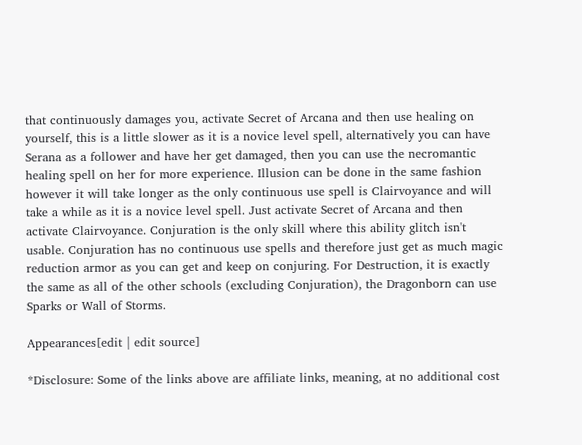that continuously damages you, activate Secret of Arcana and then use healing on yourself, this is a little slower as it is a novice level spell, alternatively you can have Serana as a follower and have her get damaged, then you can use the necromantic healing spell on her for more experience. Illusion can be done in the same fashion however it will take longer as the only continuous use spell is Clairvoyance and will take a while as it is a novice level spell. Just activate Secret of Arcana and then activate Clairvoyance. Conjuration is the only skill where this ability glitch isn't usable. Conjuration has no continuous use spells and therefore just get as much magic reduction armor as you can get and keep on conjuring. For Destruction, it is exactly the same as all of the other schools (excluding Conjuration), the Dragonborn can use Sparks or Wall of Storms.

Appearances[edit | edit source]

*Disclosure: Some of the links above are affiliate links, meaning, at no additional cost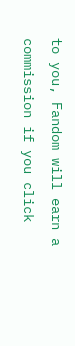to you, Fandom will earn a commission if you click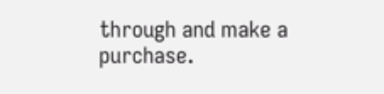through and make a purchase.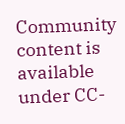Community content is available under CC-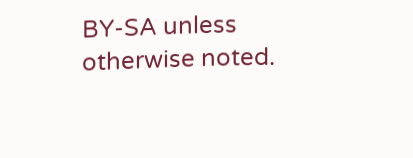BY-SA unless otherwise noted.